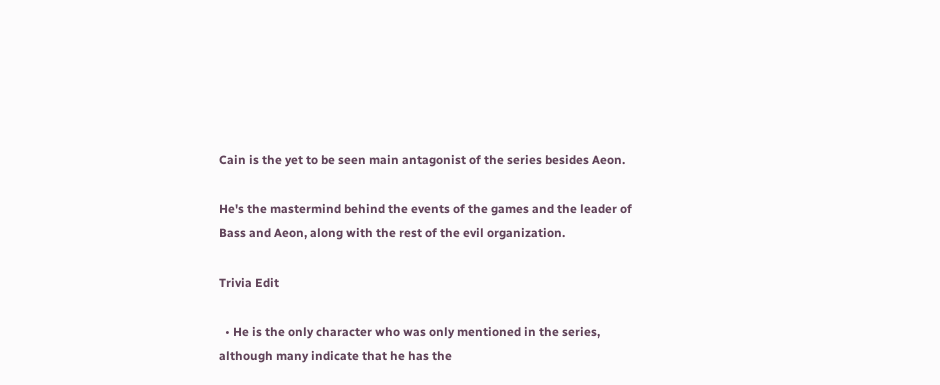Cain is the yet to be seen main antagonist of the series besides Aeon.

He's the mastermind behind the events of the games and the leader of Bass and Aeon, along with the rest of the evil organization.

Trivia Edit

  • He is the only character who was only mentioned in the series, although many indicate that he has the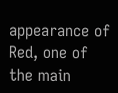appearance of Red, one of the main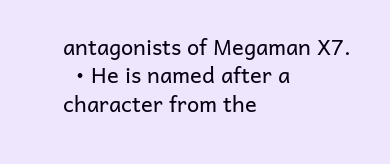antagonists of Megaman X7.
  • He is named after a character from the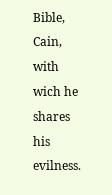Bible, Cain, with wich he shares his evilness.